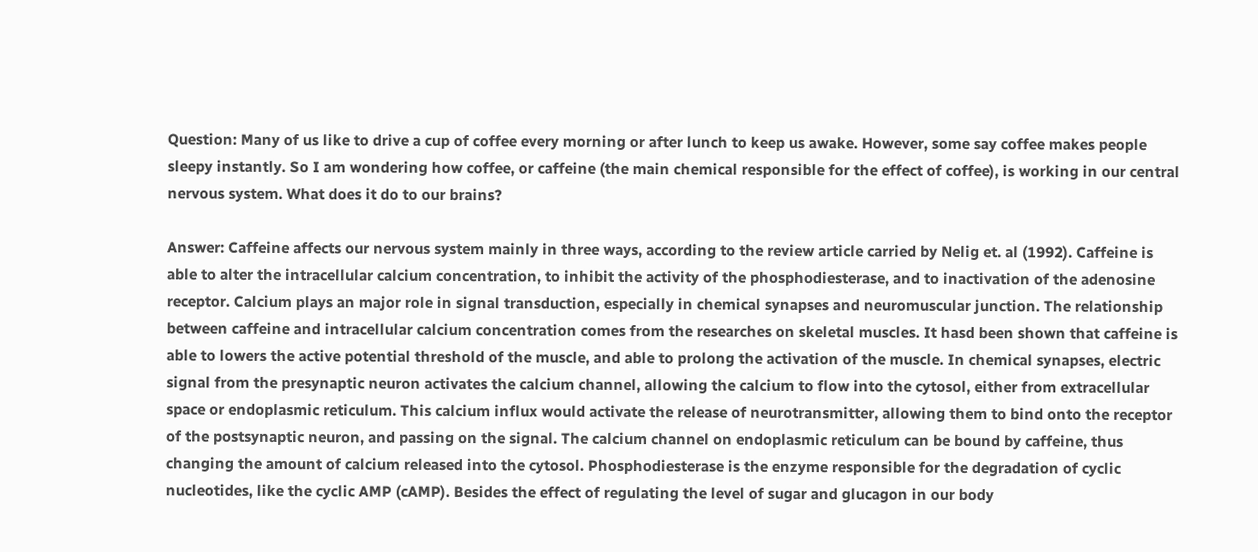Question: Many of us like to drive a cup of coffee every morning or after lunch to keep us awake. However, some say coffee makes people sleepy instantly. So I am wondering how coffee, or caffeine (the main chemical responsible for the effect of coffee), is working in our central nervous system. What does it do to our brains?

Answer: Caffeine affects our nervous system mainly in three ways, according to the review article carried by Nelig et. al (1992). Caffeine is able to alter the intracellular calcium concentration, to inhibit the activity of the phosphodiesterase, and to inactivation of the adenosine receptor. Calcium plays an major role in signal transduction, especially in chemical synapses and neuromuscular junction. The relationship between caffeine and intracellular calcium concentration comes from the researches on skeletal muscles. It hasd been shown that caffeine is able to lowers the active potential threshold of the muscle, and able to prolong the activation of the muscle. In chemical synapses, electric signal from the presynaptic neuron activates the calcium channel, allowing the calcium to flow into the cytosol, either from extracellular space or endoplasmic reticulum. This calcium influx would activate the release of neurotransmitter, allowing them to bind onto the receptor of the postsynaptic neuron, and passing on the signal. The calcium channel on endoplasmic reticulum can be bound by caffeine, thus changing the amount of calcium released into the cytosol. Phosphodiesterase is the enzyme responsible for the degradation of cyclic nucleotides, like the cyclic AMP (cAMP). Besides the effect of regulating the level of sugar and glucagon in our body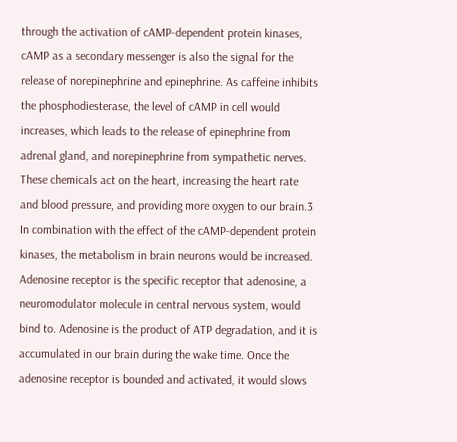through the activation of cAMP-dependent protein kinases, cAMP as a secondary messenger is also the signal for the release of norepinephrine and epinephrine. As caffeine inhibits the phosphodiesterase, the level of cAMP in cell would increases, which leads to the release of epinephrine from adrenal gland, and norepinephrine from sympathetic nerves. These chemicals act on the heart, increasing the heart rate and blood pressure, and providing more oxygen to our brain.3 In combination with the effect of the cAMP-dependent protein kinases, the metabolism in brain neurons would be increased.  Adenosine receptor is the specific receptor that adenosine, a neuromodulator molecule in central nervous system, would bind to. Adenosine is the product of ATP degradation, and it is accumulated in our brain during the wake time. Once the adenosine receptor is bounded and activated, it would slows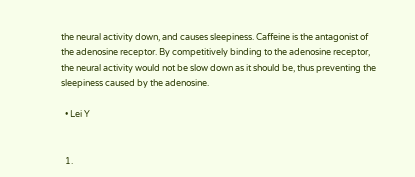the neural activity down, and causes sleepiness. Caffeine is the antagonist of the adenosine receptor. By competitively binding to the adenosine receptor, the neural activity would not be slow down as it should be, thus preventing the sleepiness caused by the adenosine.

  • Lei Y


  1.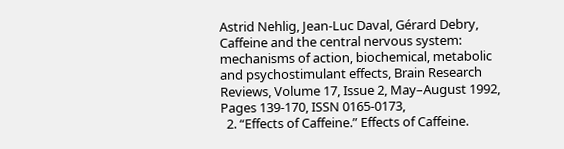Astrid Nehlig, Jean-Luc Daval, Gérard Debry, Caffeine and the central nervous system: mechanisms of action, biochemical, metabolic and psychostimulant effects, Brain Research Reviews, Volume 17, Issue 2, May–August 1992, Pages 139-170, ISSN 0165-0173,
  2. “Effects of Caffeine.” Effects of Caffeine.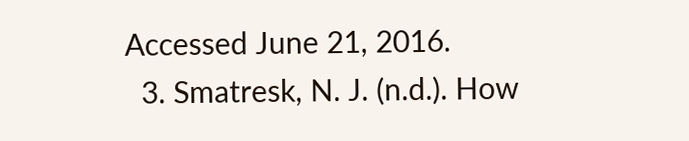Accessed June 21, 2016.
  3. Smatresk, N. J. (n.d.). How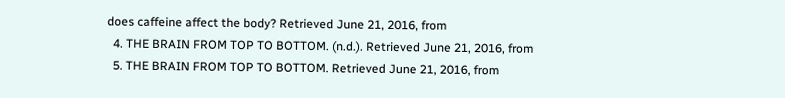does caffeine affect the body? Retrieved June 21, 2016, from
  4. THE BRAIN FROM TOP TO BOTTOM. (n.d.). Retrieved June 21, 2016, from
  5. THE BRAIN FROM TOP TO BOTTOM. Retrieved June 21, 2016, from